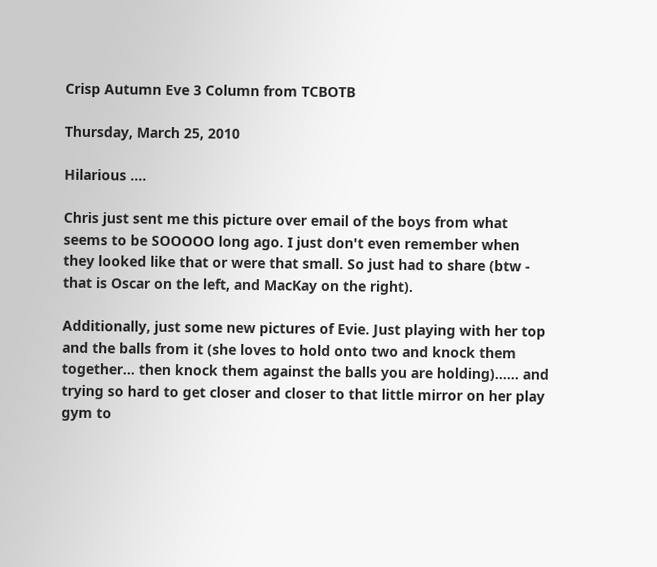Crisp Autumn Eve 3 Column from TCBOTB

Thursday, March 25, 2010

Hilarious ....

Chris just sent me this picture over email of the boys from what seems to be SOOOOO long ago. I just don't even remember when they looked like that or were that small. So just had to share (btw - that is Oscar on the left, and MacKay on the right).

Additionally, just some new pictures of Evie. Just playing with her top and the balls from it (she loves to hold onto two and knock them together... then knock them against the balls you are holding)...... and trying so hard to get closer and closer to that little mirror on her play gym to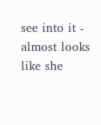see into it - almost looks like she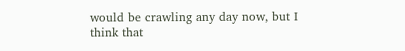would be crawling any day now, but I think that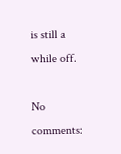is still a while off.

No comments: